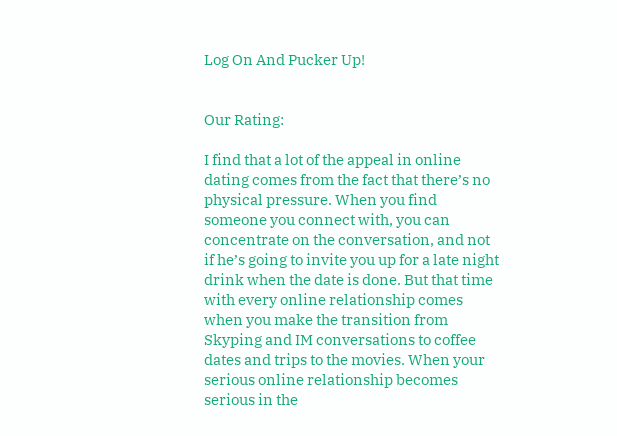Log On And Pucker Up!


Our Rating:

I find that a lot of the appeal in online dating comes from the fact that there’s no physical pressure. When you find someone you connect with, you can concentrate on the conversation, and not if he’s going to invite you up for a late night drink when the date is done. But that time with every online relationship comes when you make the transition from Skyping and IM conversations to coffee dates and trips to the movies. When your serious online relationship becomes serious in the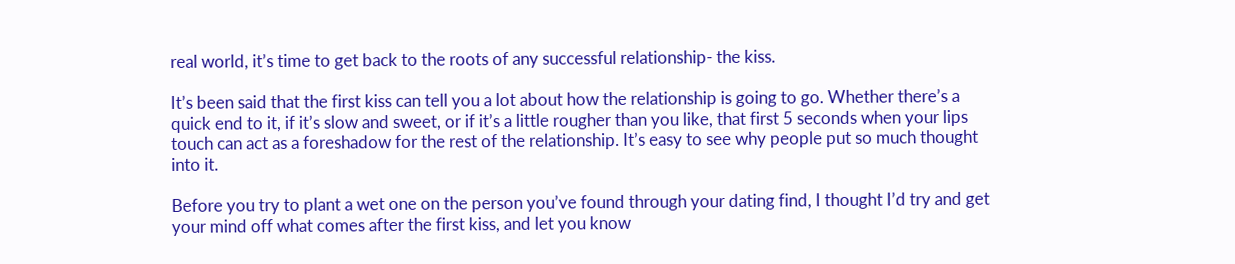real world, it’s time to get back to the roots of any successful relationship- the kiss.

It’s been said that the first kiss can tell you a lot about how the relationship is going to go. Whether there’s a quick end to it, if it’s slow and sweet, or if it’s a little rougher than you like, that first 5 seconds when your lips touch can act as a foreshadow for the rest of the relationship. It’s easy to see why people put so much thought into it.

Before you try to plant a wet one on the person you’ve found through your dating find, I thought I’d try and get your mind off what comes after the first kiss, and let you know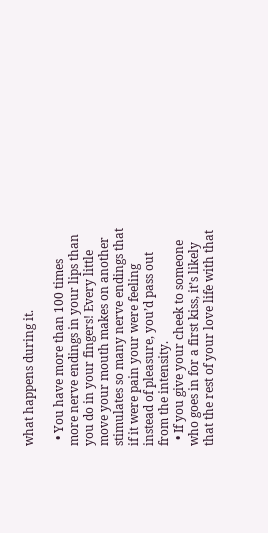what happens during it.

  • You have more than 100 times more nerve endings in your lips than you do in your fingers! Every little move your mouth makes on another stimulates so many nerve endings that if it were pain your were feeling instead of pleasure, you’d pass out from the intensity.
  • If you give your cheek to someone who goes in for a first kiss, it’s likely that the rest of your love life with that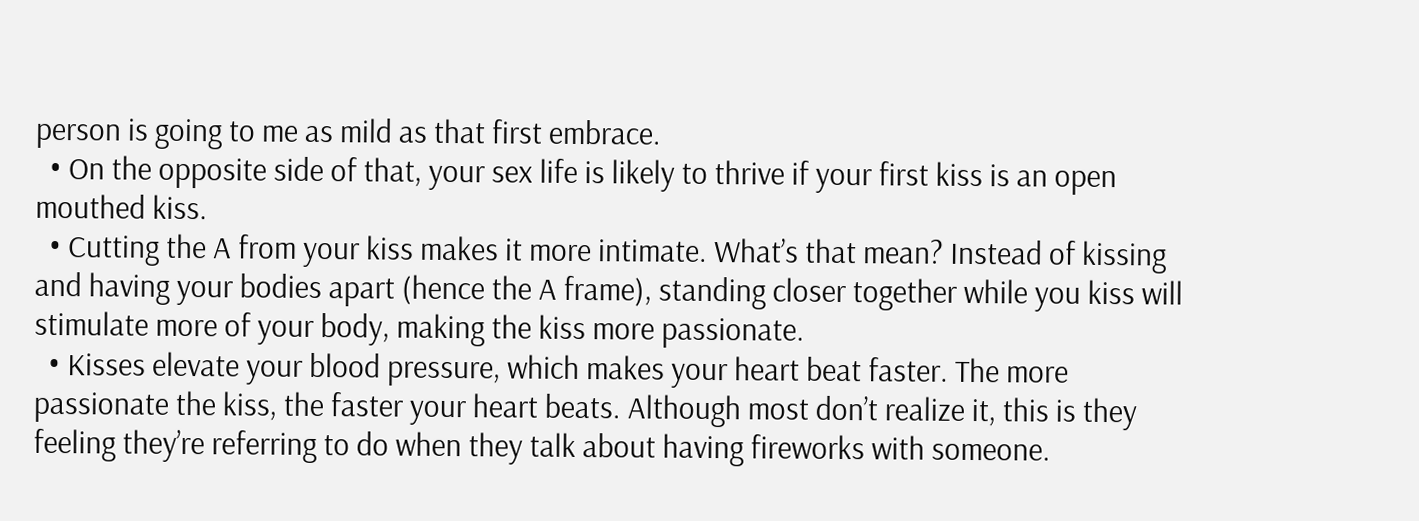person is going to me as mild as that first embrace.
  • On the opposite side of that, your sex life is likely to thrive if your first kiss is an open mouthed kiss.
  • Cutting the A from your kiss makes it more intimate. What’s that mean? Instead of kissing and having your bodies apart (hence the A frame), standing closer together while you kiss will stimulate more of your body, making the kiss more passionate.
  • Kisses elevate your blood pressure, which makes your heart beat faster. The more passionate the kiss, the faster your heart beats. Although most don’t realize it, this is they feeling they’re referring to do when they talk about having fireworks with someone.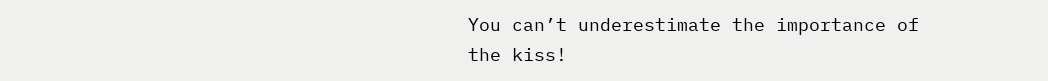You can’t underestimate the importance of the kiss!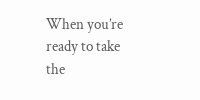When you’re ready to take the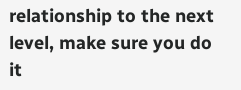relationship to the next level, make sure you do it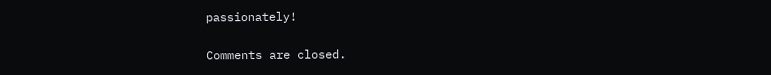passionately!

Comments are closed.